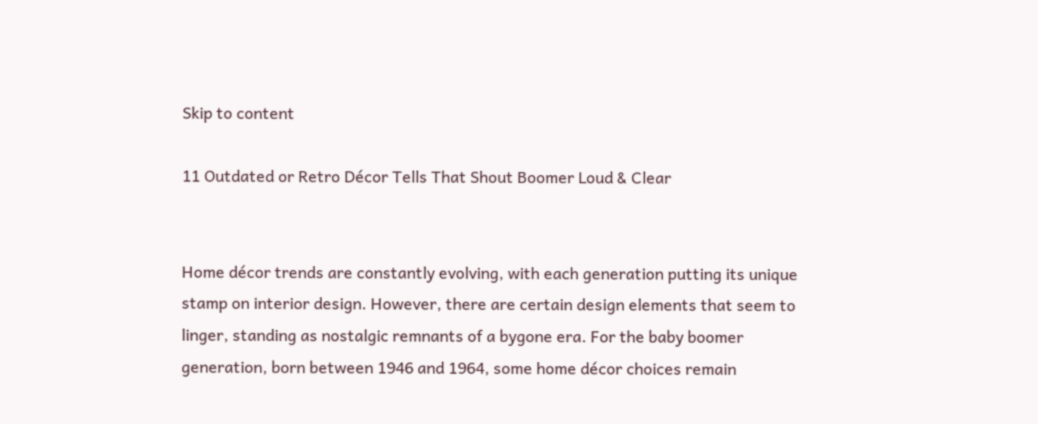Skip to content

11 Outdated or Retro Décor Tells That Shout Boomer Loud & Clear


Home décor trends are constantly evolving, with each generation putting its unique stamp on interior design. However, there are certain design elements that seem to linger, standing as nostalgic remnants of a bygone era. For the baby boomer generation, born between 1946 and 1964, some home décor choices remain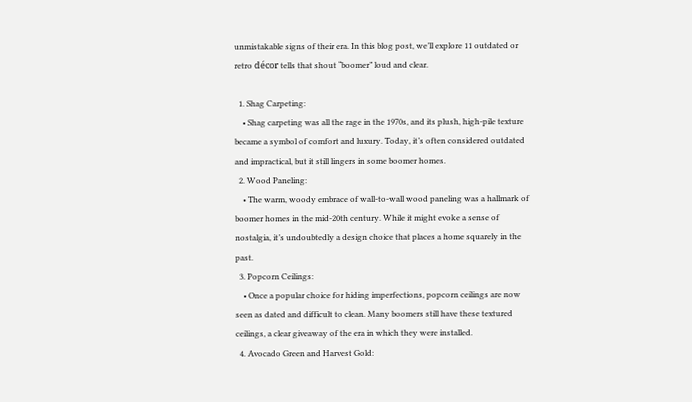unmistakable signs of their era. In this blog post, we’ll explore 11 outdated or retro décor tells that shout “boomer” loud and clear.

  1. Shag Carpeting:
    • Shag carpeting was all the rage in the 1970s, and its plush, high-pile texture became a symbol of comfort and luxury. Today, it’s often considered outdated and impractical, but it still lingers in some boomer homes.
  2. Wood Paneling:
    • The warm, woody embrace of wall-to-wall wood paneling was a hallmark of boomer homes in the mid-20th century. While it might evoke a sense of nostalgia, it’s undoubtedly a design choice that places a home squarely in the past.
  3. Popcorn Ceilings:
    • Once a popular choice for hiding imperfections, popcorn ceilings are now seen as dated and difficult to clean. Many boomers still have these textured ceilings, a clear giveaway of the era in which they were installed.
  4. Avocado Green and Harvest Gold: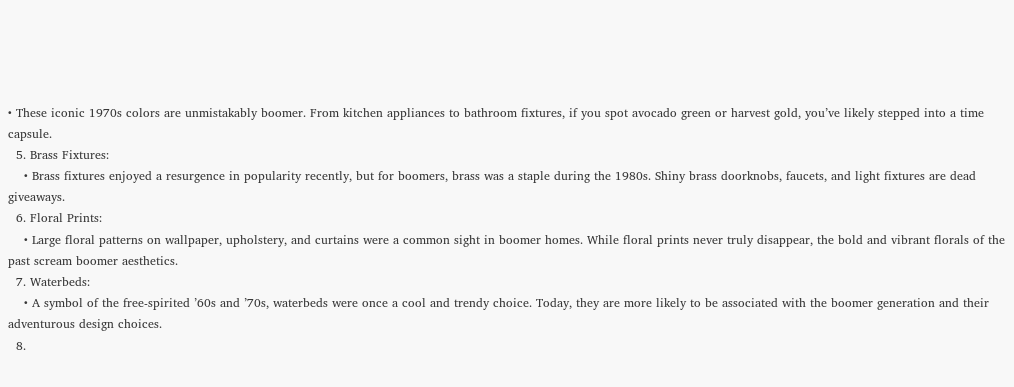• These iconic 1970s colors are unmistakably boomer. From kitchen appliances to bathroom fixtures, if you spot avocado green or harvest gold, you’ve likely stepped into a time capsule.
  5. Brass Fixtures:
    • Brass fixtures enjoyed a resurgence in popularity recently, but for boomers, brass was a staple during the 1980s. Shiny brass doorknobs, faucets, and light fixtures are dead giveaways.
  6. Floral Prints:
    • Large floral patterns on wallpaper, upholstery, and curtains were a common sight in boomer homes. While floral prints never truly disappear, the bold and vibrant florals of the past scream boomer aesthetics.
  7. Waterbeds:
    • A symbol of the free-spirited ’60s and ’70s, waterbeds were once a cool and trendy choice. Today, they are more likely to be associated with the boomer generation and their adventurous design choices.
  8.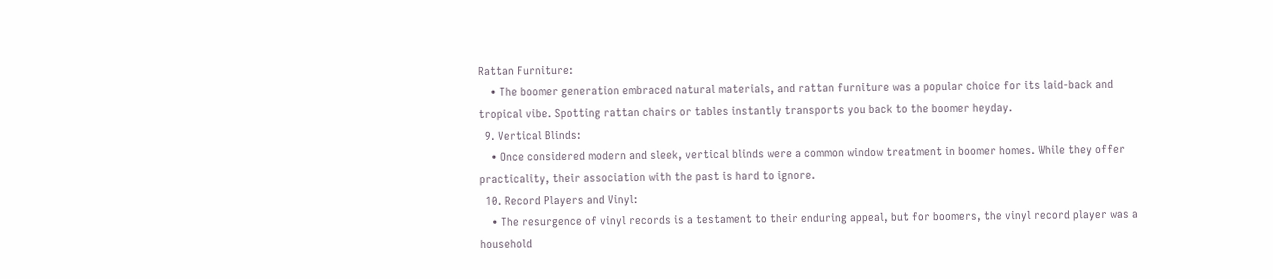Rattan Furniture:
    • The boomer generation embraced natural materials, and rattan furniture was a popular choice for its laid-back and tropical vibe. Spotting rattan chairs or tables instantly transports you back to the boomer heyday.
  9. Vertical Blinds:
    • Once considered modern and sleek, vertical blinds were a common window treatment in boomer homes. While they offer practicality, their association with the past is hard to ignore.
  10. Record Players and Vinyl:
    • The resurgence of vinyl records is a testament to their enduring appeal, but for boomers, the vinyl record player was a household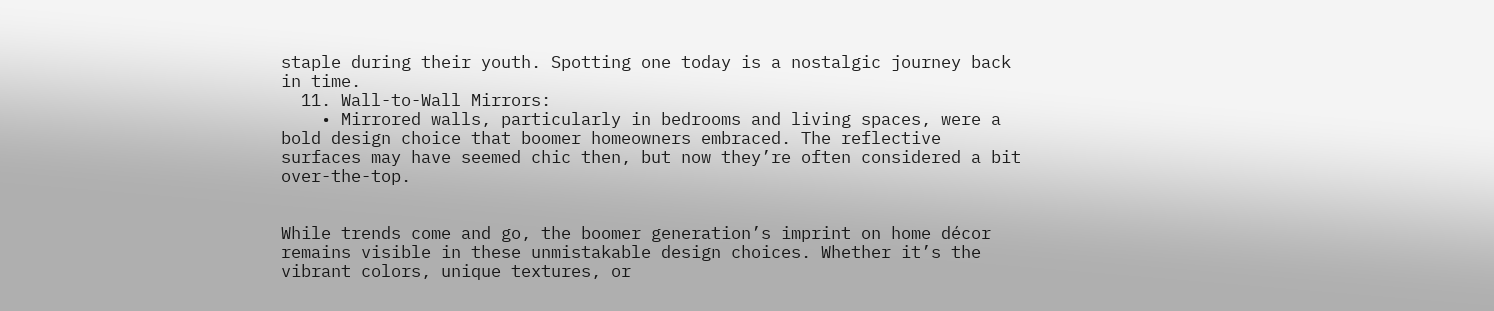staple during their youth. Spotting one today is a nostalgic journey back in time.
  11. Wall-to-Wall Mirrors:
    • Mirrored walls, particularly in bedrooms and living spaces, were a bold design choice that boomer homeowners embraced. The reflective surfaces may have seemed chic then, but now they’re often considered a bit over-the-top.


While trends come and go, the boomer generation’s imprint on home décor remains visible in these unmistakable design choices. Whether it’s the vibrant colors, unique textures, or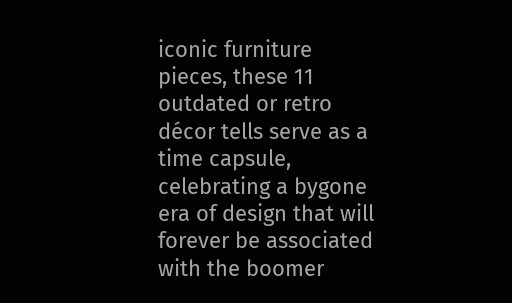iconic furniture pieces, these 11 outdated or retro décor tells serve as a time capsule, celebrating a bygone era of design that will forever be associated with the boomer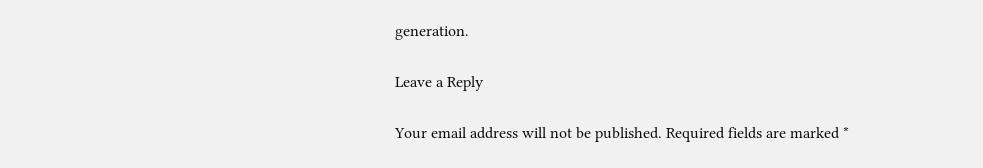generation.

Leave a Reply

Your email address will not be published. Required fields are marked *